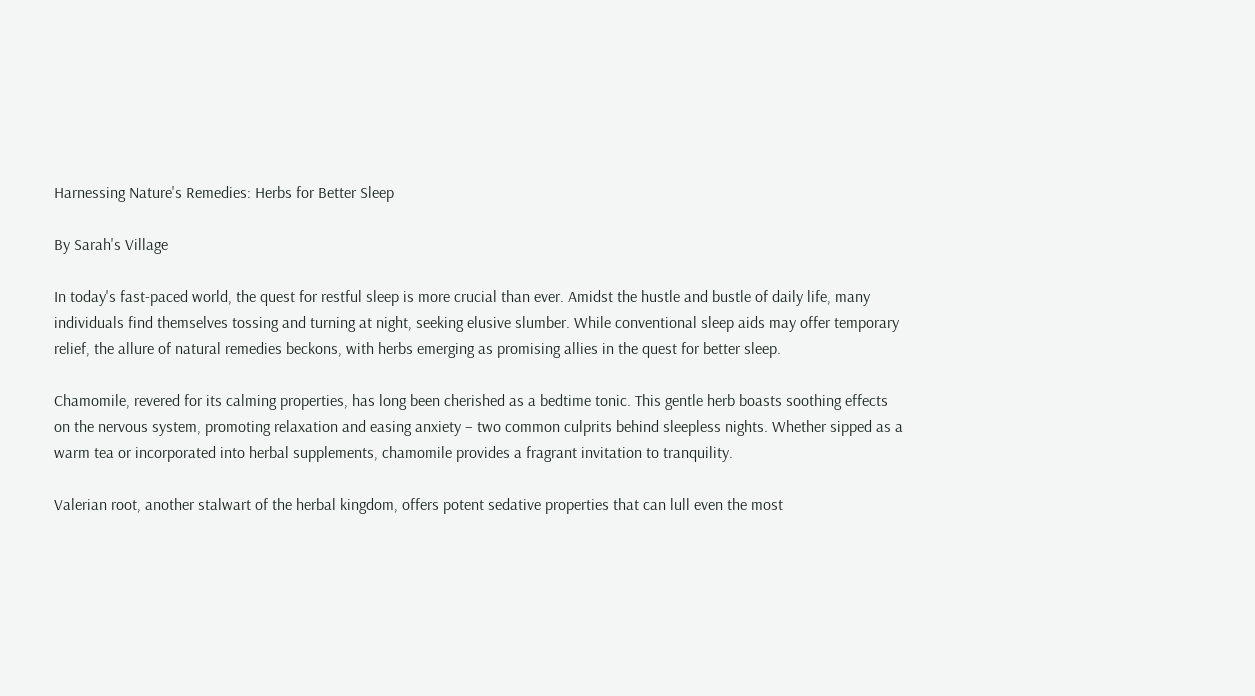Harnessing Nature's Remedies: Herbs for Better Sleep

By Sarah's Village

In today's fast-paced world, the quest for restful sleep is more crucial than ever. Amidst the hustle and bustle of daily life, many individuals find themselves tossing and turning at night, seeking elusive slumber. While conventional sleep aids may offer temporary relief, the allure of natural remedies beckons, with herbs emerging as promising allies in the quest for better sleep.

Chamomile, revered for its calming properties, has long been cherished as a bedtime tonic. This gentle herb boasts soothing effects on the nervous system, promoting relaxation and easing anxiety – two common culprits behind sleepless nights. Whether sipped as a warm tea or incorporated into herbal supplements, chamomile provides a fragrant invitation to tranquility.

Valerian root, another stalwart of the herbal kingdom, offers potent sedative properties that can lull even the most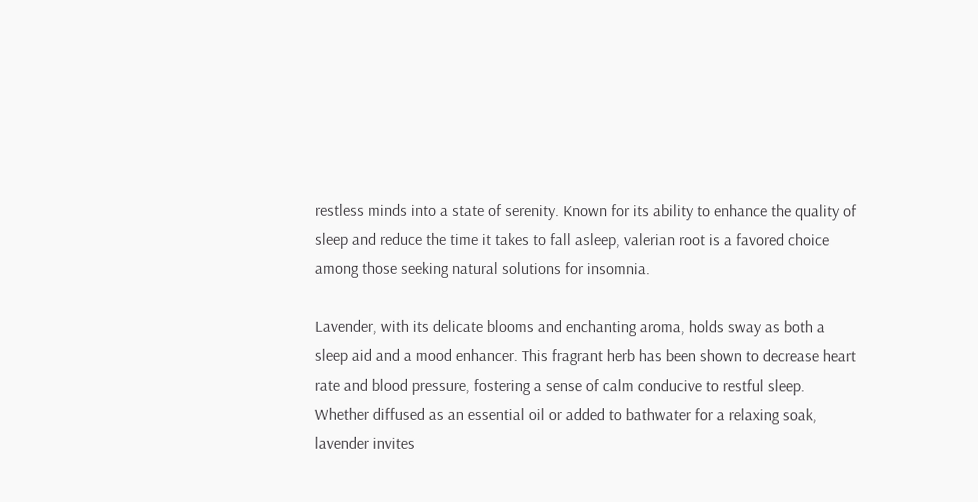restless minds into a state of serenity. Known for its ability to enhance the quality of sleep and reduce the time it takes to fall asleep, valerian root is a favored choice among those seeking natural solutions for insomnia.

Lavender, with its delicate blooms and enchanting aroma, holds sway as both a sleep aid and a mood enhancer. This fragrant herb has been shown to decrease heart rate and blood pressure, fostering a sense of calm conducive to restful sleep. Whether diffused as an essential oil or added to bathwater for a relaxing soak, lavender invites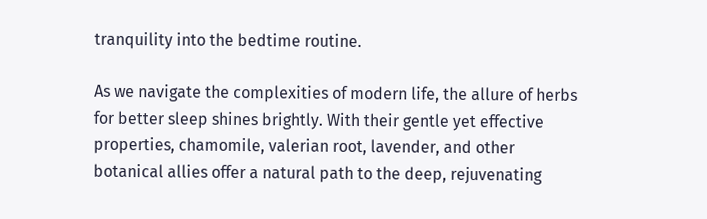tranquility into the bedtime routine.

As we navigate the complexities of modern life, the allure of herbs for better sleep shines brightly. With their gentle yet effective properties, chamomile, valerian root, lavender, and other botanical allies offer a natural path to the deep, rejuvenating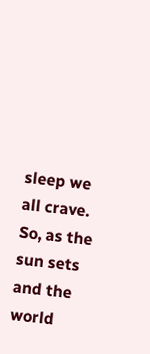sleep we all crave. So, as the sun sets and the world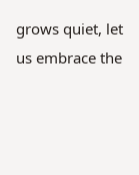grows quiet, let us embrace the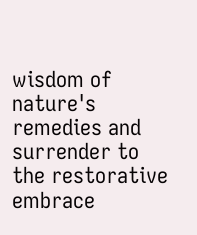wisdom of nature's remedies and surrender to the restorative embrace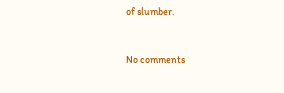of slumber.


No comments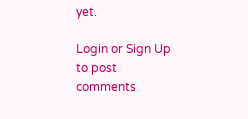yet.

Login or Sign Up to post comments